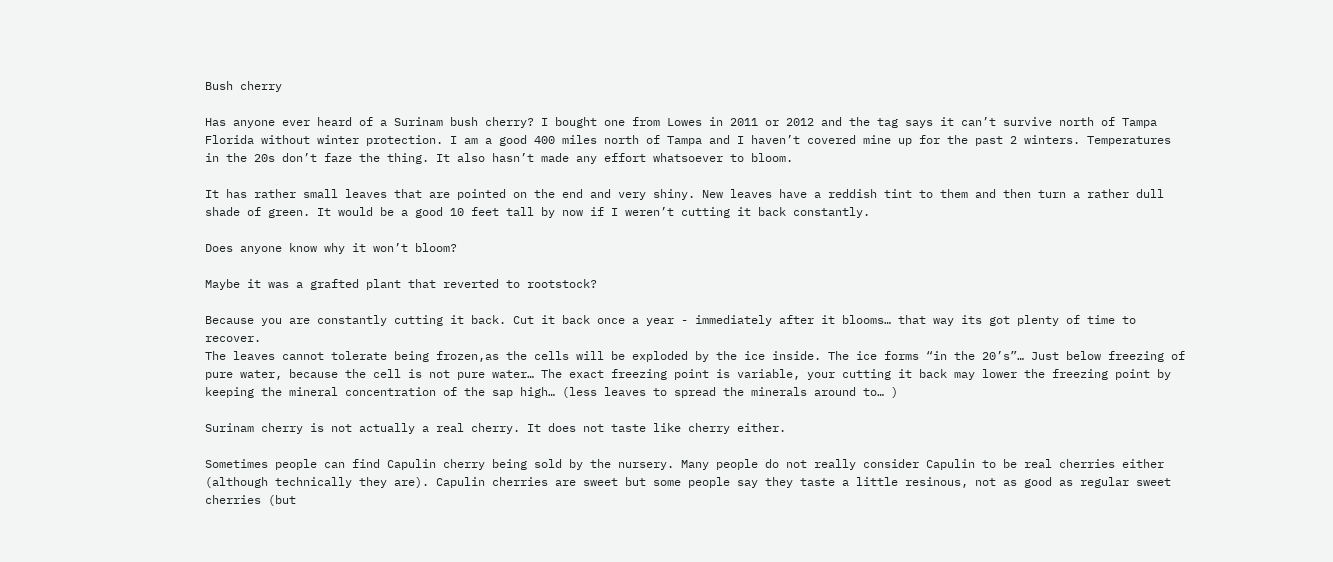Bush cherry

Has anyone ever heard of a Surinam bush cherry? I bought one from Lowes in 2011 or 2012 and the tag says it can’t survive north of Tampa Florida without winter protection. I am a good 400 miles north of Tampa and I haven’t covered mine up for the past 2 winters. Temperatures in the 20s don’t faze the thing. It also hasn’t made any effort whatsoever to bloom.

It has rather small leaves that are pointed on the end and very shiny. New leaves have a reddish tint to them and then turn a rather dull shade of green. It would be a good 10 feet tall by now if I weren’t cutting it back constantly.

Does anyone know why it won’t bloom?

Maybe it was a grafted plant that reverted to rootstock?

Because you are constantly cutting it back. Cut it back once a year - immediately after it blooms… that way its got plenty of time to recover.
The leaves cannot tolerate being frozen,as the cells will be exploded by the ice inside. The ice forms “in the 20’s”… Just below freezing of pure water, because the cell is not pure water… The exact freezing point is variable, your cutting it back may lower the freezing point by keeping the mineral concentration of the sap high… (less leaves to spread the minerals around to… )

Surinam cherry is not actually a real cherry. It does not taste like cherry either.

Sometimes people can find Capulin cherry being sold by the nursery. Many people do not really consider Capulin to be real cherries either (although technically they are). Capulin cherries are sweet but some people say they taste a little resinous, not as good as regular sweet cherries (but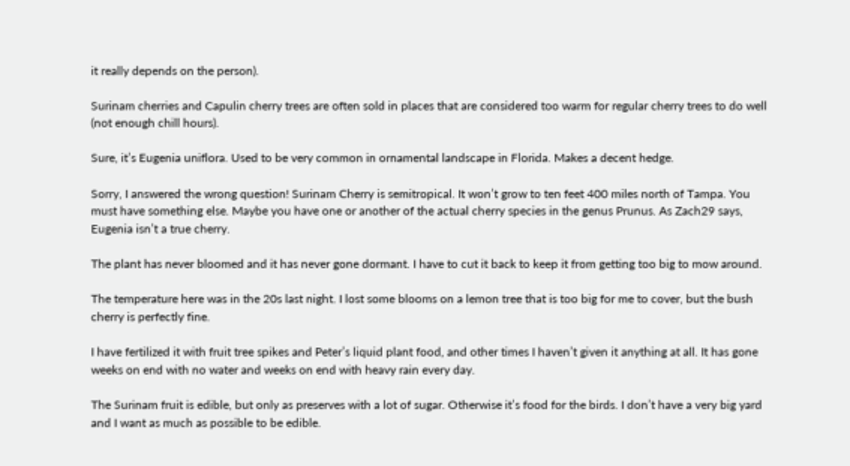it really depends on the person).

Surinam cherries and Capulin cherry trees are often sold in places that are considered too warm for regular cherry trees to do well (not enough chill hours).

Sure, it’s Eugenia uniflora. Used to be very common in ornamental landscape in Florida. Makes a decent hedge.

Sorry, I answered the wrong question! Surinam Cherry is semitropical. It won’t grow to ten feet 400 miles north of Tampa. You must have something else. Maybe you have one or another of the actual cherry species in the genus Prunus. As Zach29 says, Eugenia isn’t a true cherry.

The plant has never bloomed and it has never gone dormant. I have to cut it back to keep it from getting too big to mow around.

The temperature here was in the 20s last night. I lost some blooms on a lemon tree that is too big for me to cover, but the bush cherry is perfectly fine.

I have fertilized it with fruit tree spikes and Peter’s liquid plant food, and other times I haven’t given it anything at all. It has gone weeks on end with no water and weeks on end with heavy rain every day.

The Surinam fruit is edible, but only as preserves with a lot of sugar. Otherwise it’s food for the birds. I don’t have a very big yard and I want as much as possible to be edible.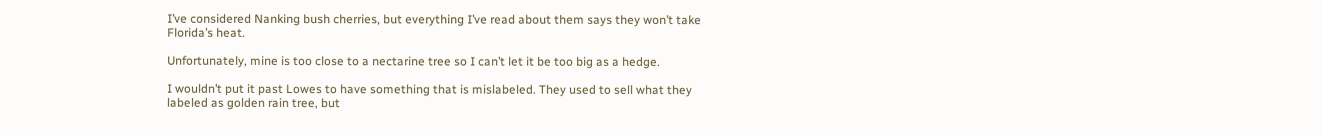I’ve considered Nanking bush cherries, but everything I’ve read about them says they won’t take Florida’s heat.

Unfortunately, mine is too close to a nectarine tree so I can’t let it be too big as a hedge.

I wouldn’t put it past Lowes to have something that is mislabeled. They used to sell what they labeled as golden rain tree, but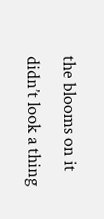the blooms on it didn’t look a thing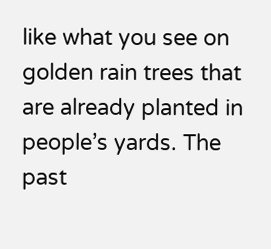like what you see on golden rain trees that are already planted in people’s yards. The past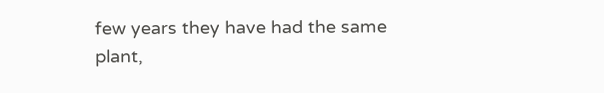few years they have had the same plant,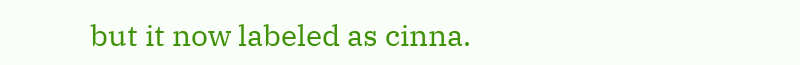but it now labeled as cinna.